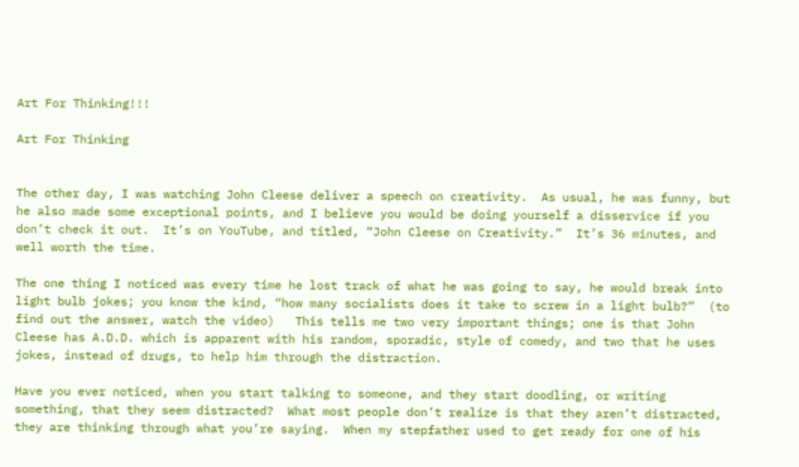Art For Thinking!!!

Art For Thinking


The other day, I was watching John Cleese deliver a speech on creativity.  As usual, he was funny, but he also made some exceptional points, and I believe you would be doing yourself a disservice if you don’t check it out.  It’s on YouTube, and titled, “John Cleese on Creativity.”  It’s 36 minutes, and well worth the time.

The one thing I noticed was every time he lost track of what he was going to say, he would break into light bulb jokes; you know the kind, “how many socialists does it take to screw in a light bulb?”  (to find out the answer, watch the video)   This tells me two very important things; one is that John Cleese has A.D.D. which is apparent with his random, sporadic, style of comedy, and two that he uses jokes, instead of drugs, to help him through the distraction.

Have you ever noticed, when you start talking to someone, and they start doodling, or writing something, that they seem distracted?  What most people don’t realize is that they aren’t distracted, they are thinking through what you’re saying.  When my stepfather used to get ready for one of his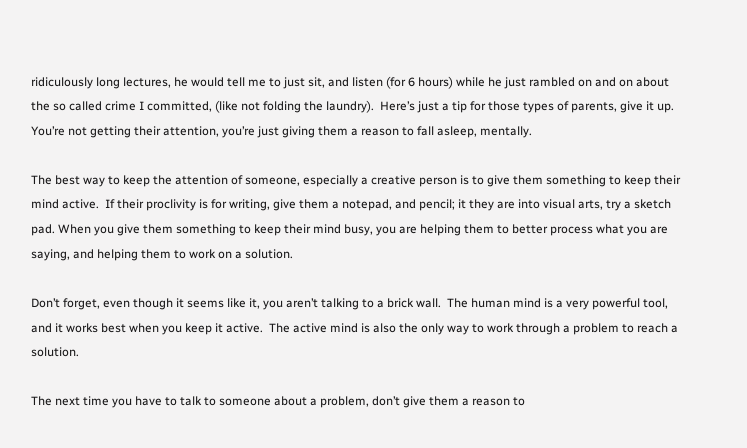ridiculously long lectures, he would tell me to just sit, and listen (for 6 hours) while he just rambled on and on about the so called crime I committed, (like not folding the laundry).  Here’s just a tip for those types of parents, give it up.  You’re not getting their attention, you’re just giving them a reason to fall asleep, mentally.

The best way to keep the attention of someone, especially a creative person is to give them something to keep their mind active.  If their proclivity is for writing, give them a notepad, and pencil; it they are into visual arts, try a sketch pad. When you give them something to keep their mind busy, you are helping them to better process what you are saying, and helping them to work on a solution.

Don’t forget, even though it seems like it, you aren’t talking to a brick wall.  The human mind is a very powerful tool, and it works best when you keep it active.  The active mind is also the only way to work through a problem to reach a solution.

The next time you have to talk to someone about a problem, don’t give them a reason to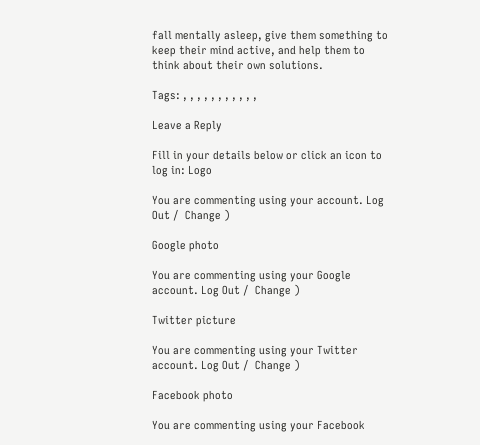fall mentally asleep, give them something to keep their mind active, and help them to think about their own solutions.

Tags: , , , , , , , , , , ,

Leave a Reply

Fill in your details below or click an icon to log in: Logo

You are commenting using your account. Log Out /  Change )

Google photo

You are commenting using your Google account. Log Out /  Change )

Twitter picture

You are commenting using your Twitter account. Log Out /  Change )

Facebook photo

You are commenting using your Facebook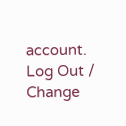account. Log Out /  Change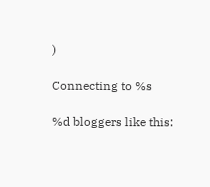)

Connecting to %s

%d bloggers like this: